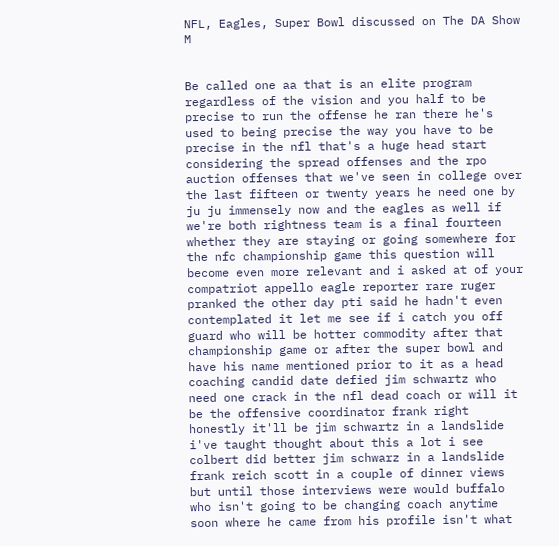NFL, Eagles, Super Bowl discussed on The DA Show M


Be called one aa that is an elite program regardless of the vision and you half to be precise to run the offense he ran there he's used to being precise the way you have to be precise in the nfl that's a huge head start considering the spread offenses and the rpo auction offenses that we've seen in college over the last fifteen or twenty years he need one by ju ju immensely now and the eagles as well if we're both rightness team is a final fourteen whether they are staying or going somewhere for the nfc championship game this question will become even more relevant and i asked at of your compatriot appello eagle reporter rare ruger pranked the other day pti said he hadn't even contemplated it let me see if i catch you off guard who will be hotter commodity after that championship game or after the super bowl and have his name mentioned prior to it as a head coaching candid date defied jim schwartz who need one crack in the nfl dead coach or will it be the offensive coordinator frank right honestly it'll be jim schwartz in a landslide i've taught thought about this a lot i see colbert did better jim schwarz in a landslide frank reich scott in a couple of dinner views but until those interviews were would buffalo who isn't going to be changing coach anytime soon where he came from his profile isn't what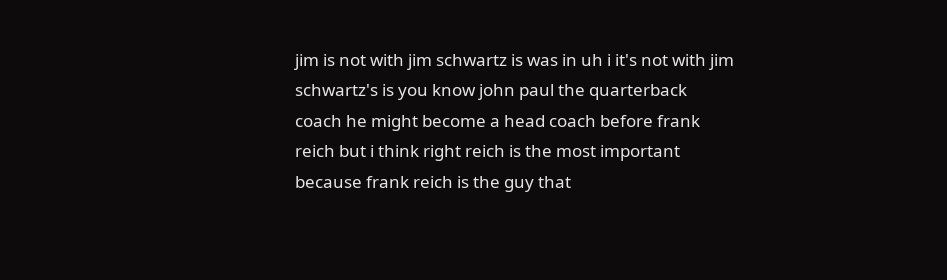jim is not with jim schwartz is was in uh i it's not with jim schwartz's is you know john paul the quarterback coach he might become a head coach before frank reich but i think right reich is the most important because frank reich is the guy that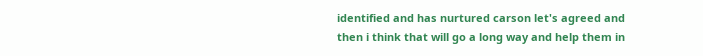identified and has nurtured carson let's agreed and then i think that will go a long way and help them in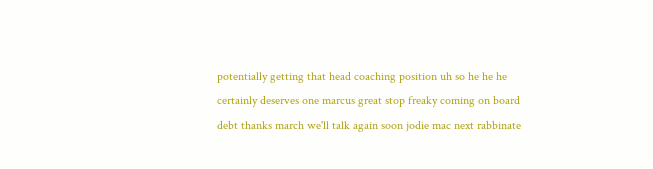potentially getting that head coaching position uh so he he he certainly deserves one marcus great stop freaky coming on board debt thanks march we'll talk again soon jodie mac next rabbinate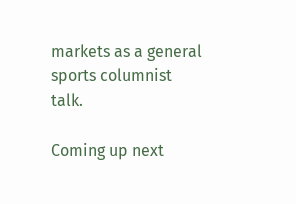markets as a general sports columnist talk.

Coming up next